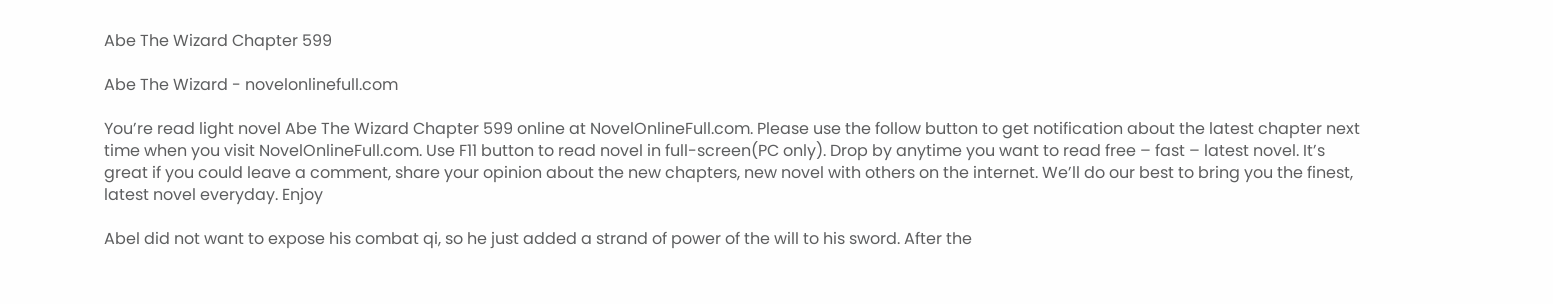Abe The Wizard Chapter 599

Abe The Wizard - novelonlinefull.com

You’re read light novel Abe The Wizard Chapter 599 online at NovelOnlineFull.com. Please use the follow button to get notification about the latest chapter next time when you visit NovelOnlineFull.com. Use F11 button to read novel in full-screen(PC only). Drop by anytime you want to read free – fast – latest novel. It’s great if you could leave a comment, share your opinion about the new chapters, new novel with others on the internet. We’ll do our best to bring you the finest, latest novel everyday. Enjoy

Abel did not want to expose his combat qi, so he just added a strand of power of the will to his sword. After the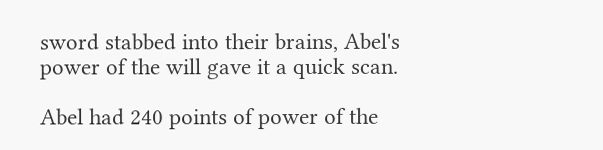sword stabbed into their brains, Abel's power of the will gave it a quick scan.

Abel had 240 points of power of the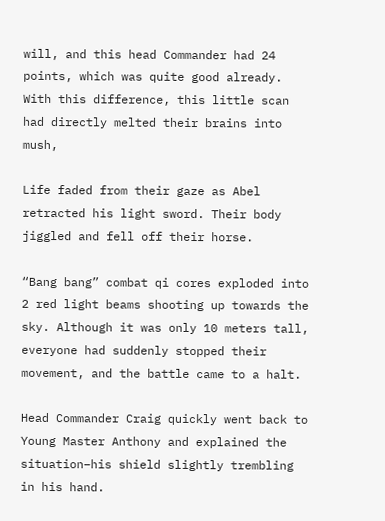will, and this head Commander had 24 points, which was quite good already. With this difference, this little scan had directly melted their brains into mush,

Life faded from their gaze as Abel retracted his light sword. Their body jiggled and fell off their horse.

“Bang bang” combat qi cores exploded into 2 red light beams shooting up towards the sky. Although it was only 10 meters tall, everyone had suddenly stopped their movement, and the battle came to a halt.

Head Commander Craig quickly went back to Young Master Anthony and explained the situation–his shield slightly trembling in his hand.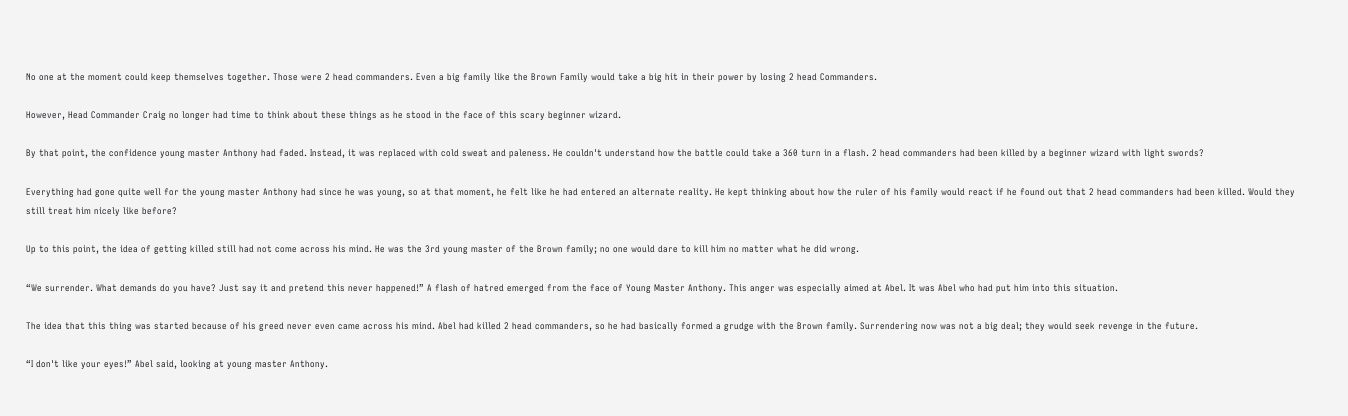No one at the moment could keep themselves together. Those were 2 head commanders. Even a big family like the Brown Family would take a big hit in their power by losing 2 head Commanders.

However, Head Commander Craig no longer had time to think about these things as he stood in the face of this scary beginner wizard.

By that point, the confidence young master Anthony had faded. Instead, it was replaced with cold sweat and paleness. He couldn't understand how the battle could take a 360 turn in a flash. 2 head commanders had been killed by a beginner wizard with light swords?

Everything had gone quite well for the young master Anthony had since he was young, so at that moment, he felt like he had entered an alternate reality. He kept thinking about how the ruler of his family would react if he found out that 2 head commanders had been killed. Would they still treat him nicely like before?

Up to this point, the idea of getting killed still had not come across his mind. He was the 3rd young master of the Brown family; no one would dare to kill him no matter what he did wrong.

“We surrender. What demands do you have? Just say it and pretend this never happened!” A flash of hatred emerged from the face of Young Master Anthony. This anger was especially aimed at Abel. It was Abel who had put him into this situation.

The idea that this thing was started because of his greed never even came across his mind. Abel had killed 2 head commanders, so he had basically formed a grudge with the Brown family. Surrendering now was not a big deal; they would seek revenge in the future.

“I don't like your eyes!” Abel said, looking at young master Anthony.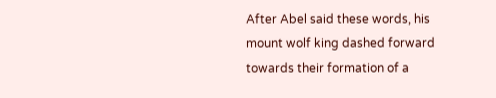After Abel said these words, his mount wolf king dashed forward towards their formation of a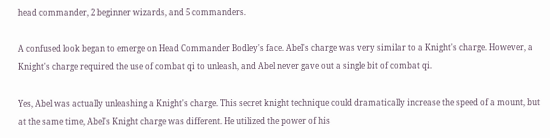head commander, 2 beginner wizards, and 5 commanders.

A confused look began to emerge on Head Commander Bodley's face. Abel's charge was very similar to a Knight's charge. However, a Knight's charge required the use of combat qi to unleash, and Abel never gave out a single bit of combat qi.

Yes, Abel was actually unleashing a Knight's charge. This secret knight technique could dramatically increase the speed of a mount, but at the same time, Abel's Knight charge was different. He utilized the power of his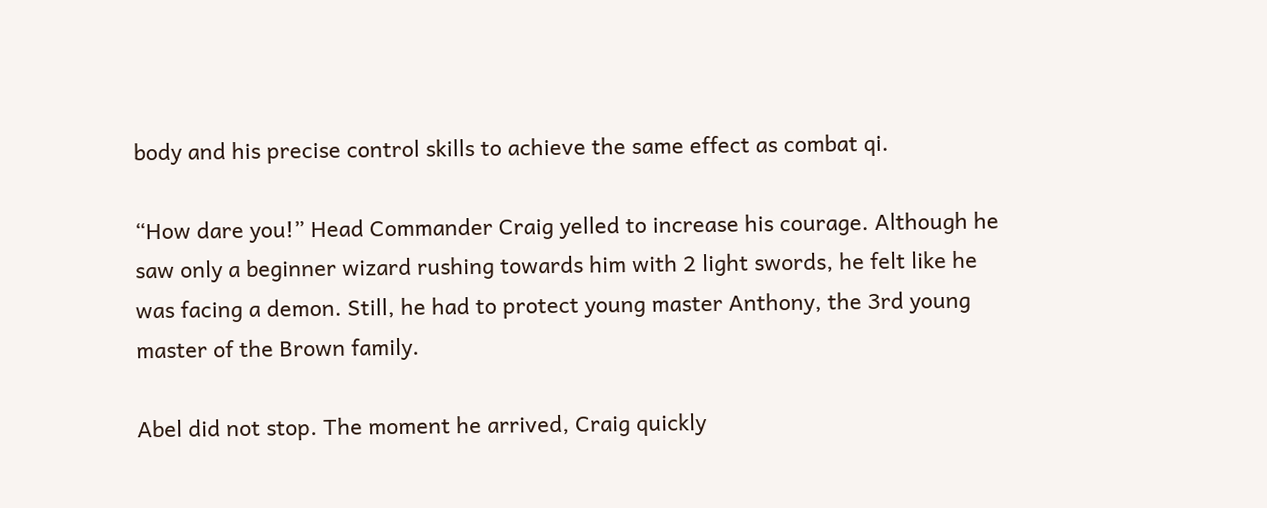body and his precise control skills to achieve the same effect as combat qi.

“How dare you!” Head Commander Craig yelled to increase his courage. Although he saw only a beginner wizard rushing towards him with 2 light swords, he felt like he was facing a demon. Still, he had to protect young master Anthony, the 3rd young master of the Brown family.

Abel did not stop. The moment he arrived, Craig quickly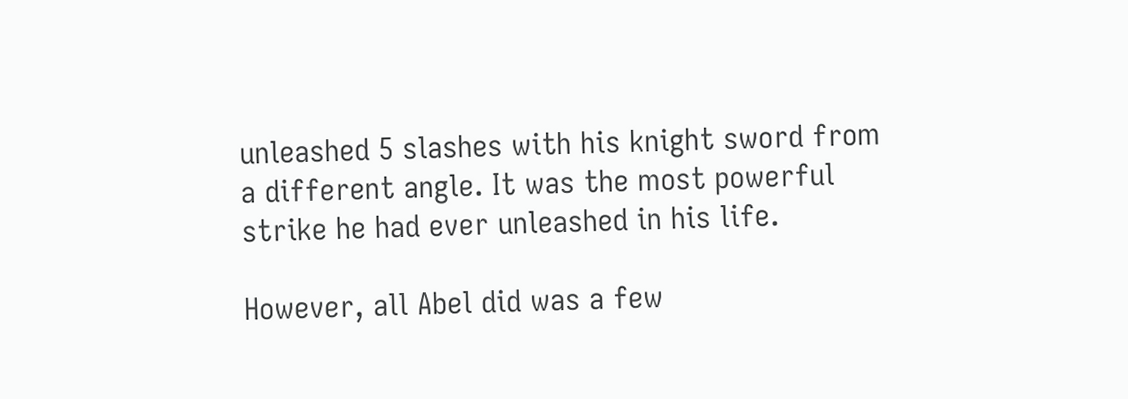unleashed 5 slashes with his knight sword from a different angle. It was the most powerful strike he had ever unleashed in his life.

However, all Abel did was a few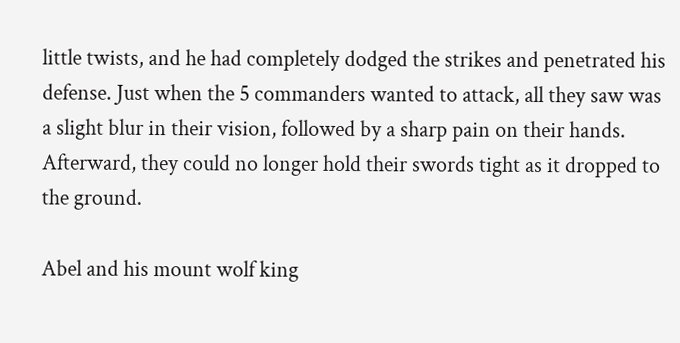little twists, and he had completely dodged the strikes and penetrated his defense. Just when the 5 commanders wanted to attack, all they saw was a slight blur in their vision, followed by a sharp pain on their hands. Afterward, they could no longer hold their swords tight as it dropped to the ground.

Abel and his mount wolf king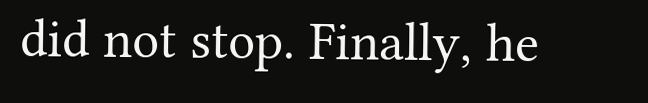did not stop. Finally, he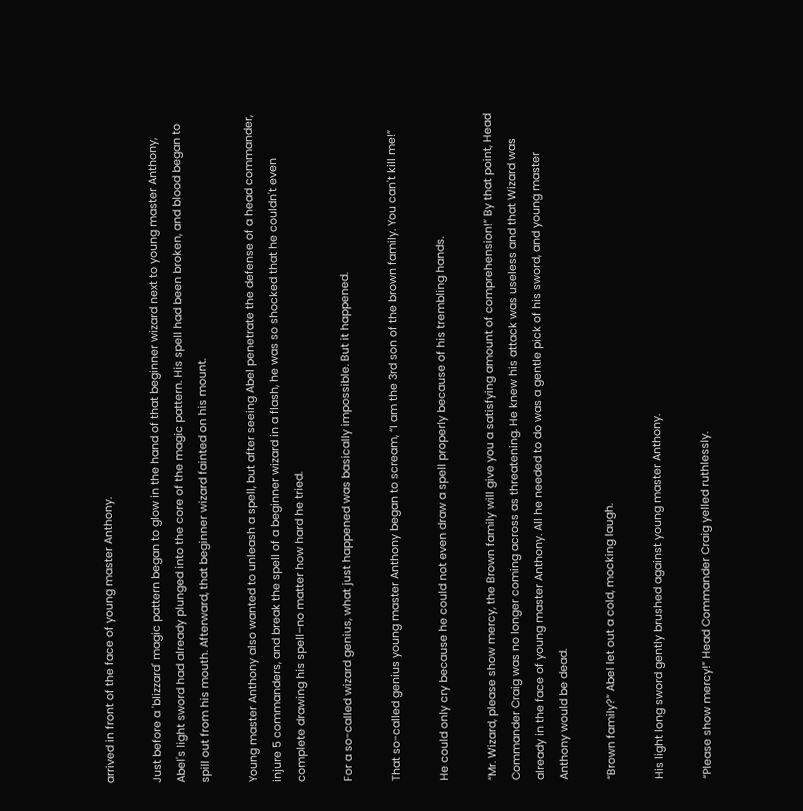arrived in front of the face of young master Anthony.

Just before a 'blizzard' magic pattern began to glow in the hand of that beginner wizard next to young master Anthony, Abel's light sword had already plunged into the core of the magic pattern. His spell had been broken, and blood began to spill out from his mouth. Afterward, that beginner wizard fainted on his mount.

Young master Anthony also wanted to unleash a spell, but after seeing Abel penetrate the defense of a head commander, injure 5 commanders, and break the spell of a beginner wizard in a flash, he was so shocked that he couldn't even complete drawing his spell–no matter how hard he tried.

For a so-called wizard genius, what just happened was basically impossible. But it happened.

That so-called genius young master Anthony began to scream, “I am the 3rd son of the brown family. You can't kill me!”

He could only cry because he could not even draw a spell properly because of his trembling hands.

“Mr. Wizard, please show mercy, the Brown family will give you a satisfying amount of comprehension!” By that point, Head Commander Craig was no longer coming across as threatening. He knew his attack was useless and that Wizard was already in the face of young master Anthony. All he needed to do was a gentle pick of his sword, and young master Anthony would be dead.

“Brown family?” Abel let out a cold, mocking laugh.

His light long sword gently brushed against young master Anthony.

“Please show mercy!” Head Commander Craig yelled ruthlessly.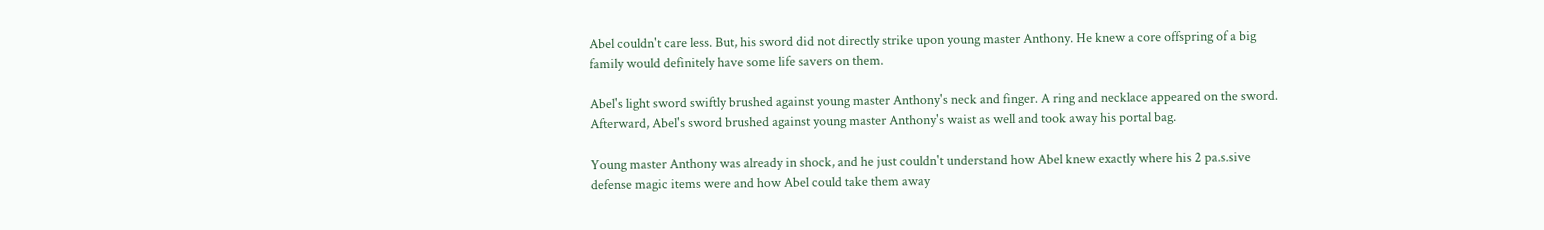Abel couldn't care less. But, his sword did not directly strike upon young master Anthony. He knew a core offspring of a big family would definitely have some life savers on them.

Abel's light sword swiftly brushed against young master Anthony's neck and finger. A ring and necklace appeared on the sword. Afterward, Abel's sword brushed against young master Anthony's waist as well and took away his portal bag.

Young master Anthony was already in shock, and he just couldn't understand how Abel knew exactly where his 2 pa.s.sive defense magic items were and how Abel could take them away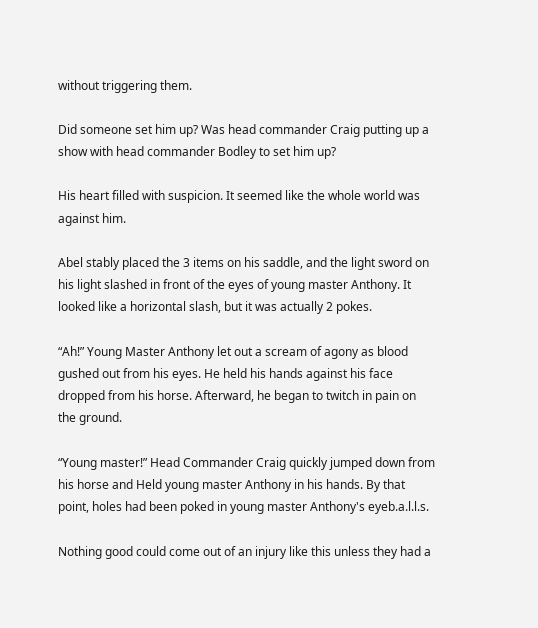without triggering them.

Did someone set him up? Was head commander Craig putting up a show with head commander Bodley to set him up?

His heart filled with suspicion. It seemed like the whole world was against him.

Abel stably placed the 3 items on his saddle, and the light sword on his light slashed in front of the eyes of young master Anthony. It looked like a horizontal slash, but it was actually 2 pokes.

“Ah!” Young Master Anthony let out a scream of agony as blood gushed out from his eyes. He held his hands against his face dropped from his horse. Afterward, he began to twitch in pain on the ground.

“Young master!” Head Commander Craig quickly jumped down from his horse and Held young master Anthony in his hands. By that point, holes had been poked in young master Anthony's eyeb.a.l.l.s.

Nothing good could come out of an injury like this unless they had a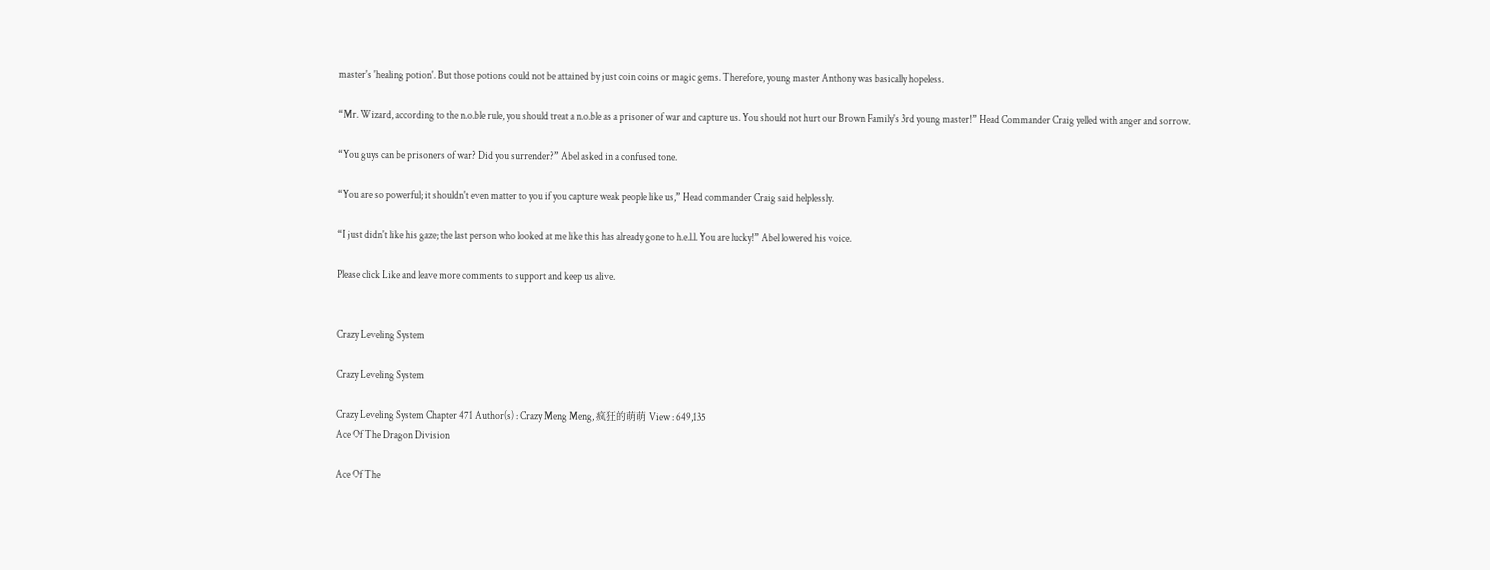master's 'healing potion'. But those potions could not be attained by just coin coins or magic gems. Therefore, young master Anthony was basically hopeless.

“Mr. Wizard, according to the n.o.ble rule, you should treat a n.o.ble as a prisoner of war and capture us. You should not hurt our Brown Family's 3rd young master!” Head Commander Craig yelled with anger and sorrow.

“You guys can be prisoners of war? Did you surrender?” Abel asked in a confused tone.

“You are so powerful; it shouldn't even matter to you if you capture weak people like us,” Head commander Craig said helplessly.

“I just didn't like his gaze; the last person who looked at me like this has already gone to h.e.l.l. You are lucky!” Abel lowered his voice.

Please click Like and leave more comments to support and keep us alive.


Crazy Leveling System

Crazy Leveling System

Crazy Leveling System Chapter 471 Author(s) : Crazy Meng Meng, 疯狂的萌萌 View : 649,135
Ace Of The Dragon Division

Ace Of The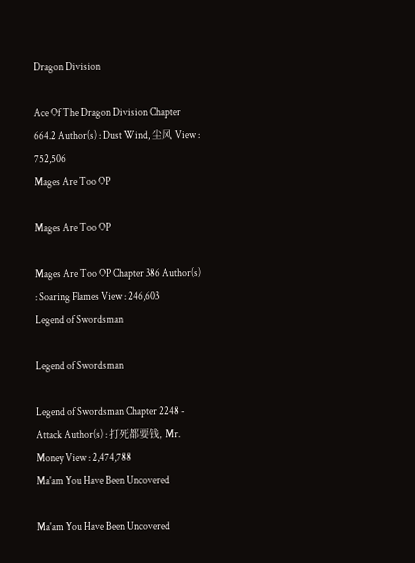Dragon Division

Ace Of The Dragon Division Chapter 664.2 Author(s) : Dust Wind, 尘风 View : 752,506
Mages Are Too OP

Mages Are Too OP

Mages Are Too OP Chapter 386 Author(s) : Soaring Flames View : 246,603
Legend of Swordsman

Legend of Swordsman

Legend of Swordsman Chapter 2248 - Attack Author(s) : 打死都要钱, Mr. Money View : 2,474,788
Ma'am You Have Been Uncovered

Ma'am You Have Been Uncovered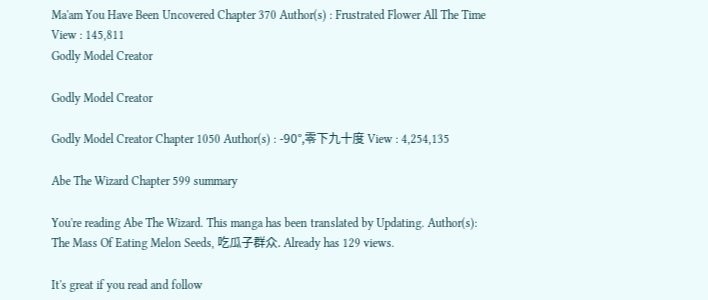Ma'am You Have Been Uncovered Chapter 370 Author(s) : Frustrated Flower All The Time View : 145,811
Godly Model Creator

Godly Model Creator

Godly Model Creator Chapter 1050 Author(s) : -90°,零下九十度 View : 4,254,135

Abe The Wizard Chapter 599 summary

You're reading Abe The Wizard. This manga has been translated by Updating. Author(s): The Mass Of Eating Melon Seeds, 吃瓜子群众. Already has 129 views.

It's great if you read and follow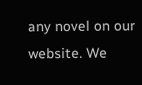any novel on our website. We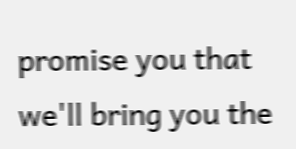promise you that we'll bring you the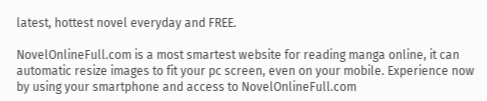latest, hottest novel everyday and FREE.

NovelOnlineFull.com is a most smartest website for reading manga online, it can automatic resize images to fit your pc screen, even on your mobile. Experience now by using your smartphone and access to NovelOnlineFull.com